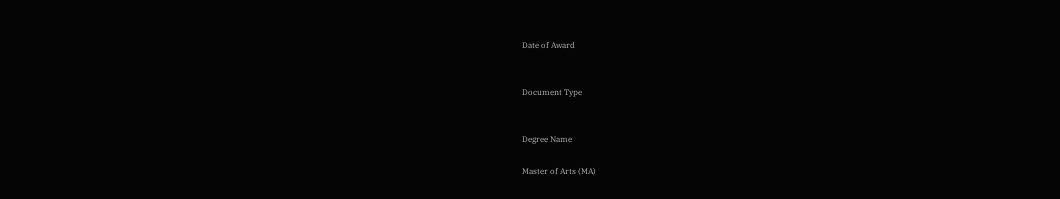Date of Award


Document Type


Degree Name

Master of Arts (MA)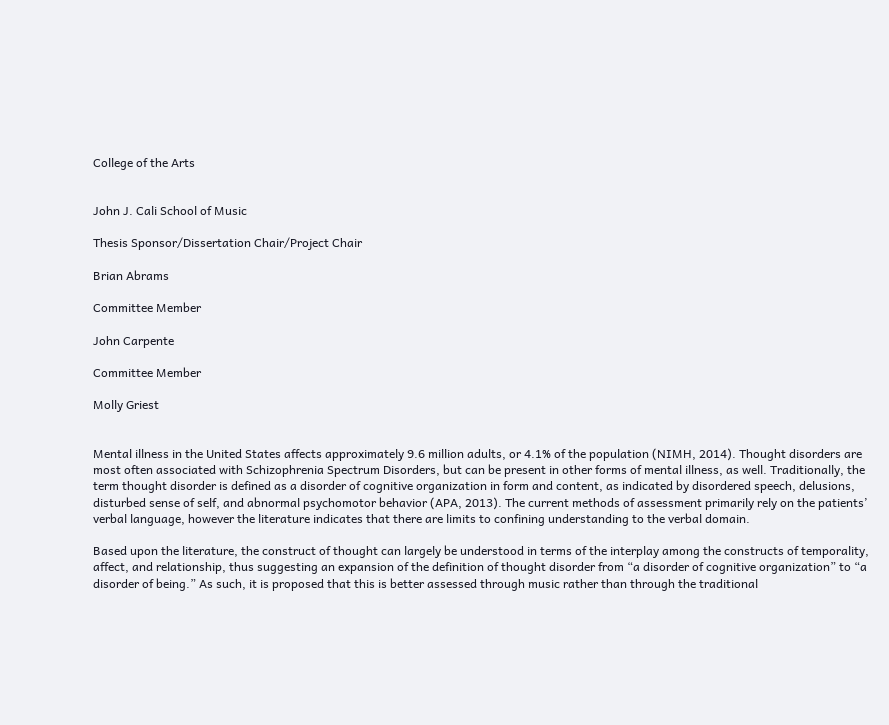College of the Arts


John J. Cali School of Music

Thesis Sponsor/Dissertation Chair/Project Chair

Brian Abrams

Committee Member

John Carpente

Committee Member

Molly Griest


Mental illness in the United States affects approximately 9.6 million adults, or 4.1% of the population (NIMH, 2014). Thought disorders are most often associated with Schizophrenia Spectrum Disorders, but can be present in other forms of mental illness, as well. Traditionally, the term thought disorder is defined as a disorder of cognitive organization in form and content, as indicated by disordered speech, delusions, disturbed sense of self, and abnormal psychomotor behavior (APA, 2013). The current methods of assessment primarily rely on the patients’ verbal language, however the literature indicates that there are limits to confining understanding to the verbal domain.

Based upon the literature, the construct of thought can largely be understood in terms of the interplay among the constructs of temporality, affect, and relationship, thus suggesting an expansion of the definition of thought disorder from “a disorder of cognitive organization” to “a disorder of being.” As such, it is proposed that this is better assessed through music rather than through the traditional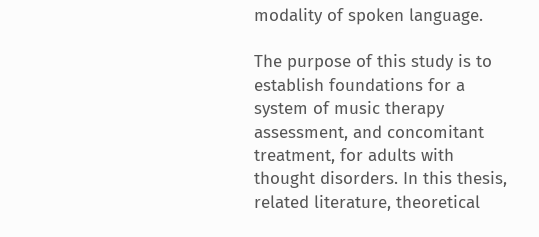modality of spoken language.

The purpose of this study is to establish foundations for a system of music therapy assessment, and concomitant treatment, for adults with thought disorders. In this thesis, related literature, theoretical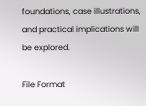foundations, case illustrations, and practical implications will be explored.

File Format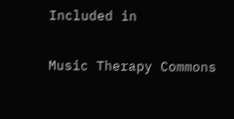Included in

Music Therapy Commons